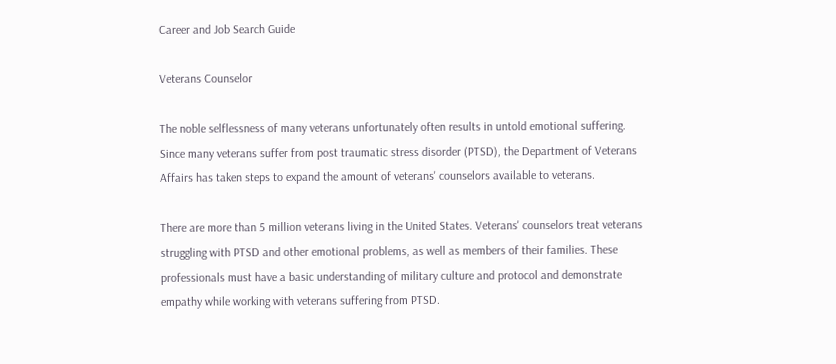Career and Job Search Guide

Veterans Counselor

The noble selflessness of many veterans unfortunately often results in untold emotional suffering. Since many veterans suffer from post traumatic stress disorder (PTSD), the Department of Veterans Affairs has taken steps to expand the amount of veterans' counselors available to veterans.

There are more than 5 million veterans living in the United States. Veterans' counselors treat veterans struggling with PTSD and other emotional problems, as well as members of their families. These professionals must have a basic understanding of military culture and protocol and demonstrate empathy while working with veterans suffering from PTSD.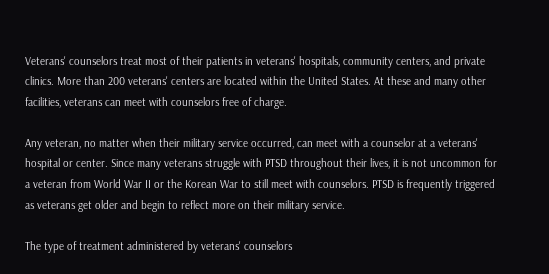Veterans' counselors treat most of their patients in veterans' hospitals, community centers, and private clinics. More than 200 veterans' centers are located within the United States. At these and many other facilities, veterans can meet with counselors free of charge.

Any veteran, no matter when their military service occurred, can meet with a counselor at a veterans' hospital or center. Since many veterans struggle with PTSD throughout their lives, it is not uncommon for a veteran from World War II or the Korean War to still meet with counselors. PTSD is frequently triggered as veterans get older and begin to reflect more on their military service.

The type of treatment administered by veterans' counselors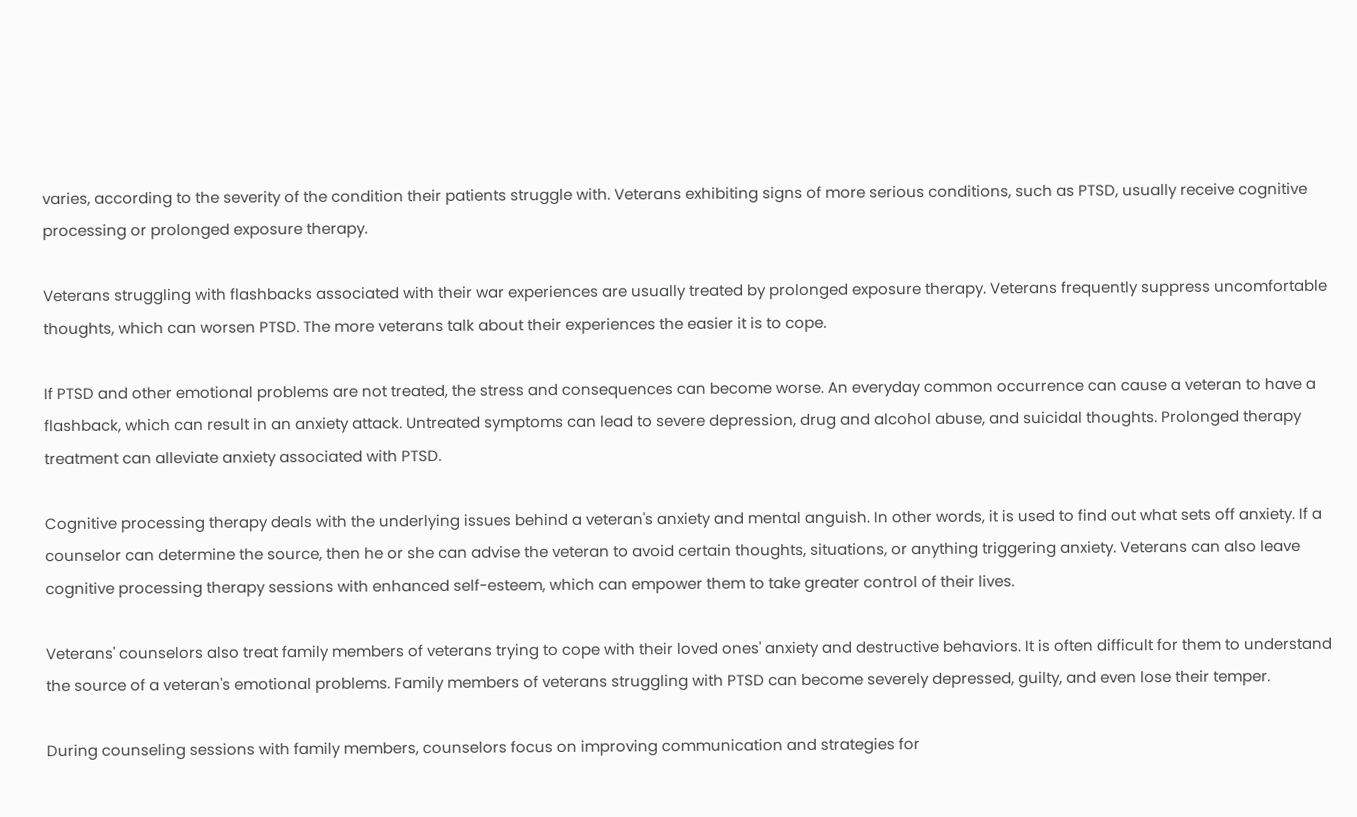varies, according to the severity of the condition their patients struggle with. Veterans exhibiting signs of more serious conditions, such as PTSD, usually receive cognitive processing or prolonged exposure therapy.

Veterans struggling with flashbacks associated with their war experiences are usually treated by prolonged exposure therapy. Veterans frequently suppress uncomfortable thoughts, which can worsen PTSD. The more veterans talk about their experiences the easier it is to cope.

If PTSD and other emotional problems are not treated, the stress and consequences can become worse. An everyday common occurrence can cause a veteran to have a flashback, which can result in an anxiety attack. Untreated symptoms can lead to severe depression, drug and alcohol abuse, and suicidal thoughts. Prolonged therapy treatment can alleviate anxiety associated with PTSD.

Cognitive processing therapy deals with the underlying issues behind a veteran's anxiety and mental anguish. In other words, it is used to find out what sets off anxiety. If a counselor can determine the source, then he or she can advise the veteran to avoid certain thoughts, situations, or anything triggering anxiety. Veterans can also leave cognitive processing therapy sessions with enhanced self-esteem, which can empower them to take greater control of their lives.

Veterans' counselors also treat family members of veterans trying to cope with their loved ones' anxiety and destructive behaviors. It is often difficult for them to understand the source of a veteran's emotional problems. Family members of veterans struggling with PTSD can become severely depressed, guilty, and even lose their temper.

During counseling sessions with family members, counselors focus on improving communication and strategies for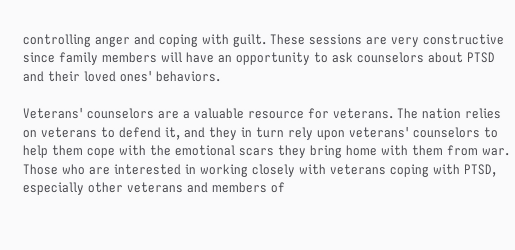controlling anger and coping with guilt. These sessions are very constructive since family members will have an opportunity to ask counselors about PTSD and their loved ones' behaviors.

Veterans' counselors are a valuable resource for veterans. The nation relies on veterans to defend it, and they in turn rely upon veterans' counselors to help them cope with the emotional scars they bring home with them from war. Those who are interested in working closely with veterans coping with PTSD, especially other veterans and members of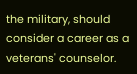the military, should consider a career as a veterans' counselor.